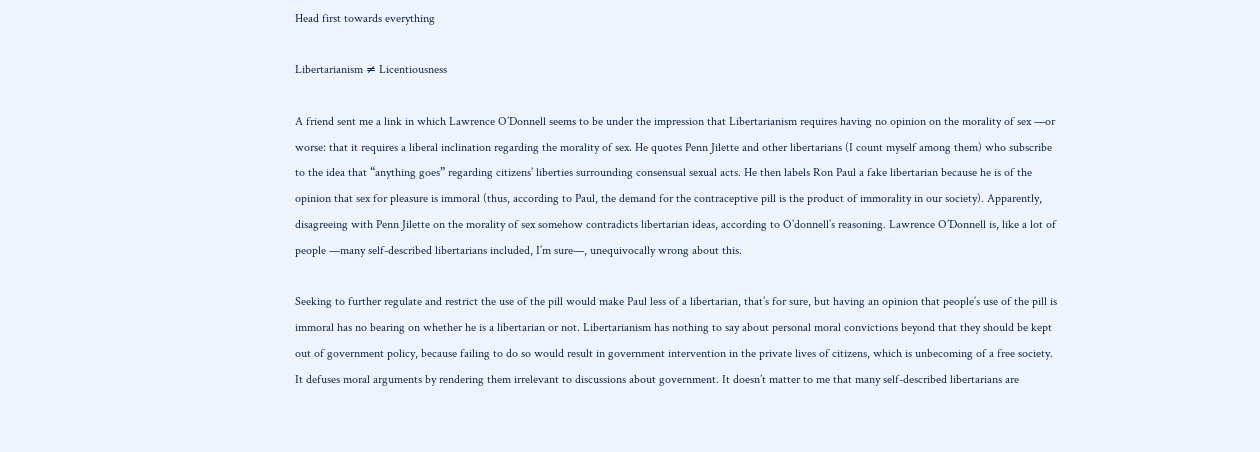Head first towards everything

Libertarianism ≠ Licentiousness

A friend sent me a link in which Lawrence O’Donnell seems to be under the impression that Libertarianism requires having no opinion on the morality of sex —or worse: that it requires a liberal inclination regarding the morality of sex. He quotes Penn Jilette and other libertarians (I count myself among them) who subscribe to the idea that “anything goes” regarding citizens’ liberties surrounding consensual sexual acts. He then labels Ron Paul a fake libertarian because he is of the opinion that sex for pleasure is immoral (thus, according to Paul, the demand for the contraceptive pill is the product of immorality in our society). Apparently, disagreeing with Penn Jilette on the morality of sex somehow contradicts libertarian ideas, according to O’donnell’s reasoning. Lawrence O’Donnell is, like a lot of people —many self-described libertarians included, I’m sure—, unequivocally wrong about this.

Seeking to further regulate and restrict the use of the pill would make Paul less of a libertarian, that’s for sure, but having an opinion that people’s use of the pill is immoral has no bearing on whether he is a libertarian or not. Libertarianism has nothing to say about personal moral convictions beyond that they should be kept out of government policy, because failing to do so would result in government intervention in the private lives of citizens, which is unbecoming of a free society. It defuses moral arguments by rendering them irrelevant to discussions about government. It doesn’t matter to me that many self-described libertarians are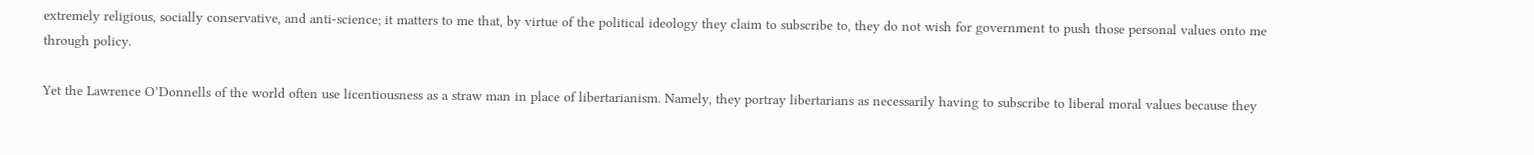extremely religious, socially conservative, and anti-science; it matters to me that, by virtue of the political ideology they claim to subscribe to, they do not wish for government to push those personal values onto me through policy.

Yet the Lawrence O’Donnells of the world often use licentiousness as a straw man in place of libertarianism. Namely, they portray libertarians as necessarily having to subscribe to liberal moral values because they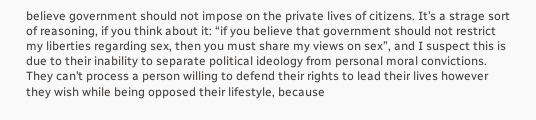believe government should not impose on the private lives of citizens. It’s a strage sort of reasoning, if you think about it: “if you believe that government should not restrict my liberties regarding sex, then you must share my views on sex”, and I suspect this is due to their inability to separate political ideology from personal moral convictions. They can’t process a person willing to defend their rights to lead their lives however they wish while being opposed their lifestyle, because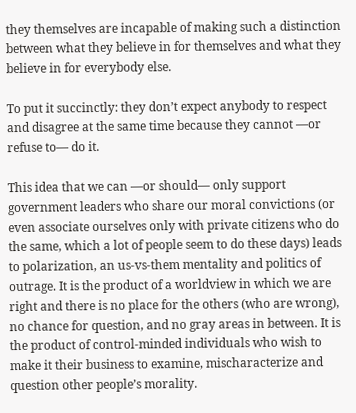they themselves are incapable of making such a distinction between what they believe in for themselves and what they believe in for everybody else.

To put it succinctly: they don’t expect anybody to respect and disagree at the same time because they cannot —or refuse to— do it.

This idea that we can —or should— only support government leaders who share our moral convictions (or even associate ourselves only with private citizens who do the same, which a lot of people seem to do these days) leads to polarization, an us-vs-them mentality and politics of outrage. It is the product of a worldview in which we are right and there is no place for the others (who are wrong), no chance for question, and no gray areas in between. It is the product of control-minded individuals who wish to make it their business to examine, mischaracterize and question other people’s morality.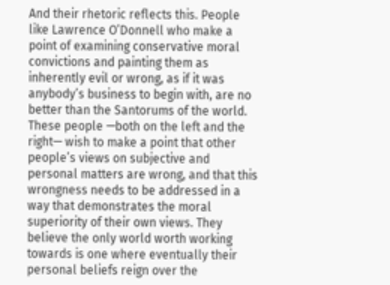And their rhetoric reflects this. People like Lawrence O’Donnell who make a point of examining conservative moral convictions and painting them as inherently evil or wrong, as if it was anybody’s business to begin with, are no better than the Santorums of the world. These people —both on the left and the right— wish to make a point that other people’s views on subjective and personal matters are wrong, and that this wrongness needs to be addressed in a way that demonstrates the moral superiority of their own views. They believe the only world worth working towards is one where eventually their personal beliefs reign over the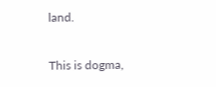land.

This is dogma,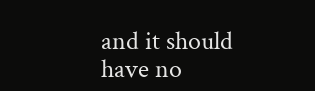and it should have no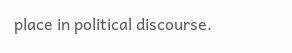place in political discourse.